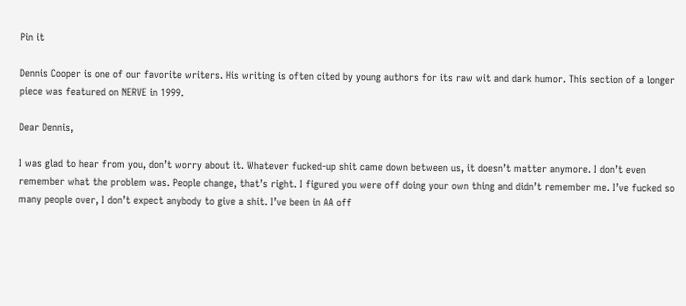Pin it

Dennis Cooper is one of our favorite writers. His writing is often cited by young authors for its raw wit and dark humor. This section of a longer piece was featured on NERVE in 1999.

Dear Dennis,

I was glad to hear from you, don’t worry about it. Whatever fucked-up shit came down between us, it doesn’t matter anymore. I don’t even remember what the problem was. People change, that’s right. I figured you were off doing your own thing and didn’t remember me. I’ve fucked so many people over, I don’t expect anybody to give a shit. I’ve been in AA off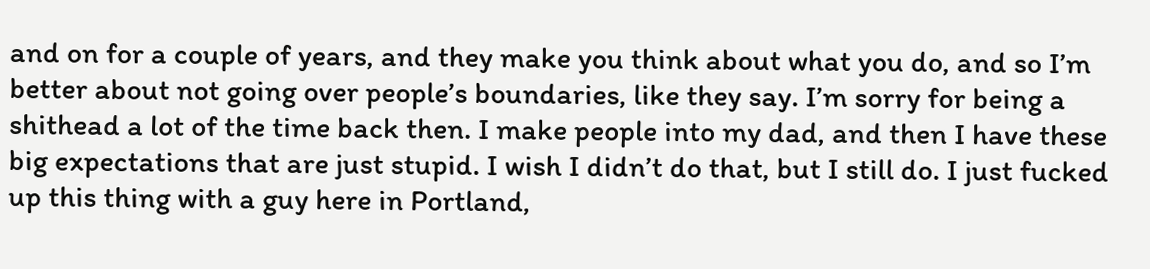and on for a couple of years, and they make you think about what you do, and so I’m better about not going over people’s boundaries, like they say. I’m sorry for being a shithead a lot of the time back then. I make people into my dad, and then I have these big expectations that are just stupid. I wish I didn’t do that, but I still do. I just fucked up this thing with a guy here in Portland,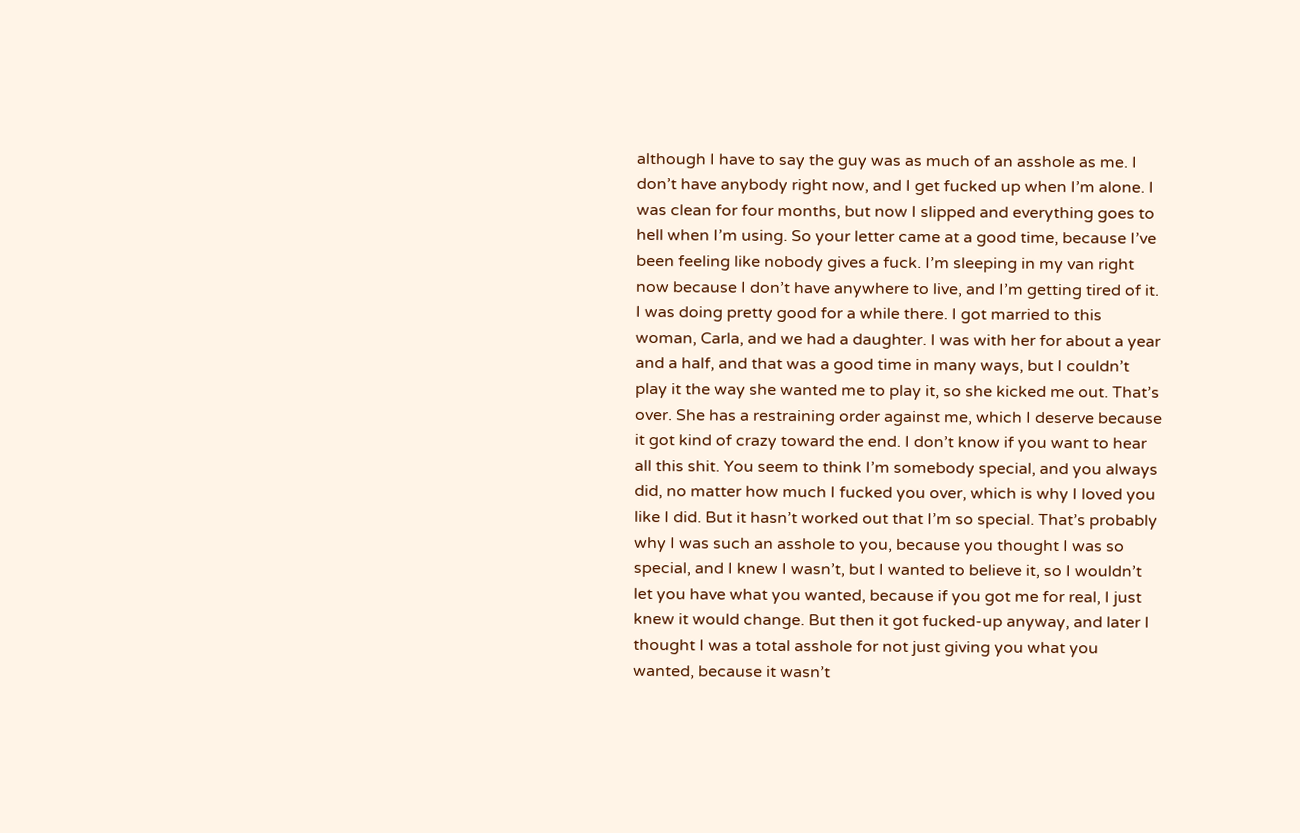although I have to say the guy was as much of an asshole as me. I don’t have anybody right now, and I get fucked up when I’m alone. I was clean for four months, but now I slipped and everything goes to hell when I’m using. So your letter came at a good time, because I’ve been feeling like nobody gives a fuck. I’m sleeping in my van right now because I don’t have anywhere to live, and I’m getting tired of it. I was doing pretty good for a while there. I got married to this woman, Carla, and we had a daughter. I was with her for about a year and a half, and that was a good time in many ways, but I couldn’t play it the way she wanted me to play it, so she kicked me out. That’s over. She has a restraining order against me, which I deserve because it got kind of crazy toward the end. I don’t know if you want to hear all this shit. You seem to think I’m somebody special, and you always did, no matter how much I fucked you over, which is why I loved you like I did. But it hasn’t worked out that I’m so special. That’s probably why I was such an asshole to you, because you thought I was so special, and I knew I wasn’t, but I wanted to believe it, so I wouldn’t let you have what you wanted, because if you got me for real, I just knew it would change. But then it got fucked-up anyway, and later I thought I was a total asshole for not just giving you what you wanted, because it wasn’t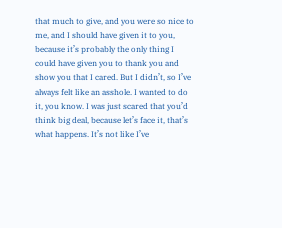that much to give, and you were so nice to me, and I should have given it to you, because it’s probably the only thing I could have given you to thank you and show you that I cared. But I didn’t, so I’ve always felt like an asshole. I wanted to do it, you know. I was just scared that you’d think big deal, because let’s face it, that’s what happens. It’s not like I’ve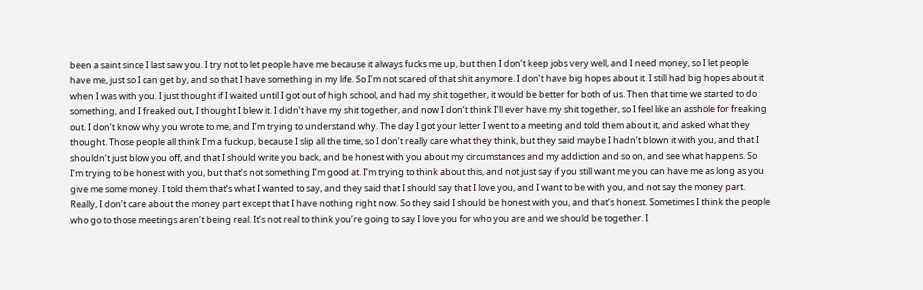been a saint since I last saw you. I try not to let people have me because it always fucks me up, but then I don’t keep jobs very well, and I need money, so I let people have me, just so I can get by, and so that I have something in my life. So I’m not scared of that shit anymore. I don’t have big hopes about it. I still had big hopes about it when I was with you. I just thought if I waited until I got out of high school, and had my shit together, it would be better for both of us. Then that time we started to do something, and I freaked out, I thought I blew it. I didn’t have my shit together, and now I don’t think I’ll ever have my shit together, so I feel like an asshole for freaking out. I don’t know why you wrote to me, and I’m trying to understand why. The day I got your letter I went to a meeting and told them about it, and asked what they thought. Those people all think I’m a fuckup, because I slip all the time, so I don’t really care what they think, but they said maybe I hadn’t blown it with you, and that I shouldn’t just blow you off, and that I should write you back, and be honest with you about my circumstances and my addiction and so on, and see what happens. So I’m trying to be honest with you, but that’s not something I’m good at. I’m trying to think about this, and not just say if you still want me you can have me as long as you give me some money. I told them that’s what I wanted to say, and they said that I should say that I love you, and I want to be with you, and not say the money part. Really, I don’t care about the money part except that I have nothing right now. So they said I should be honest with you, and that’s honest. Sometimes I think the people who go to those meetings aren’t being real. It’s not real to think you’re going to say I love you for who you are and we should be together. I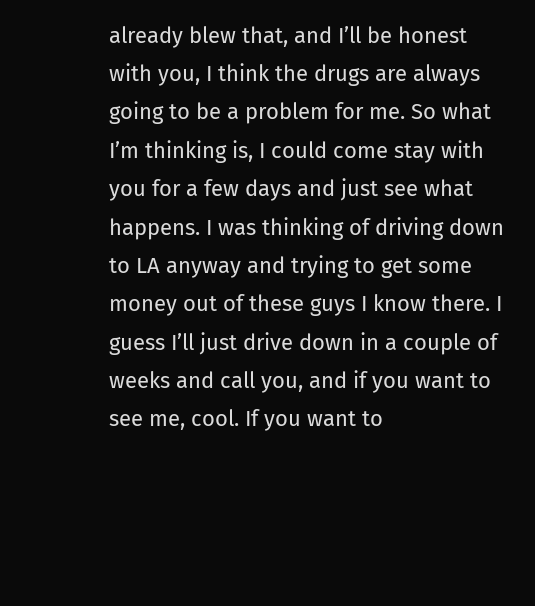already blew that, and I’ll be honest with you, I think the drugs are always going to be a problem for me. So what I’m thinking is, I could come stay with you for a few days and just see what happens. I was thinking of driving down to LA anyway and trying to get some money out of these guys I know there. I guess I’ll just drive down in a couple of weeks and call you, and if you want to see me, cool. If you want to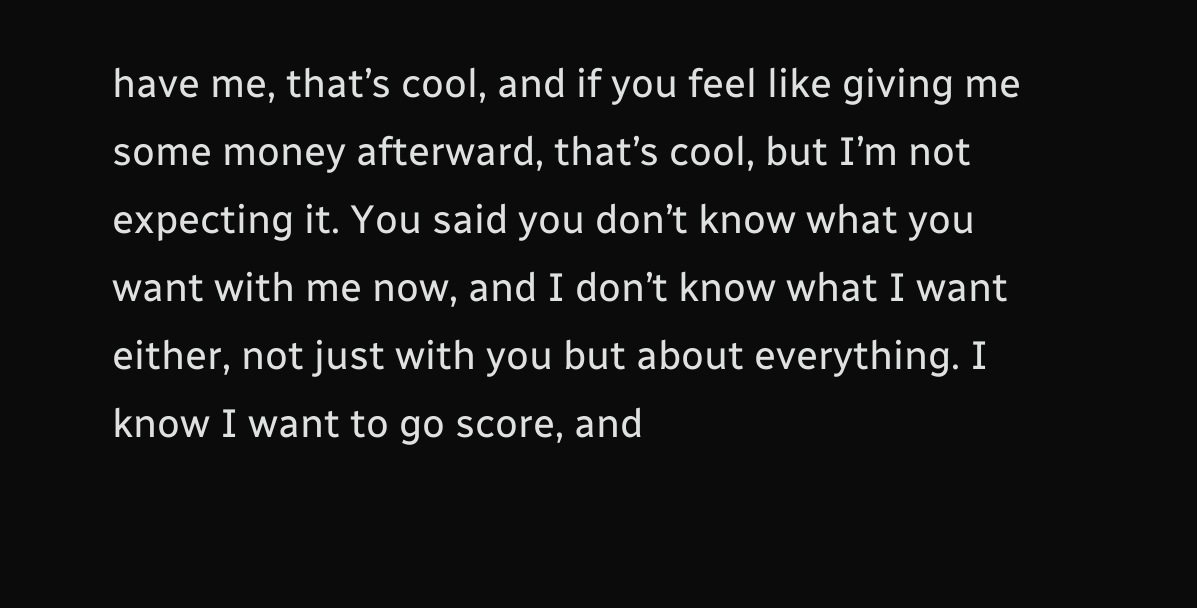have me, that’s cool, and if you feel like giving me some money afterward, that’s cool, but I’m not expecting it. You said you don’t know what you want with me now, and I don’t know what I want either, not just with you but about everything. I know I want to go score, and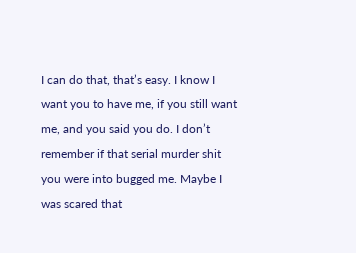I can do that, that’s easy. I know I want you to have me, if you still want me, and you said you do. I don’t remember if that serial murder shit you were into bugged me. Maybe I was scared that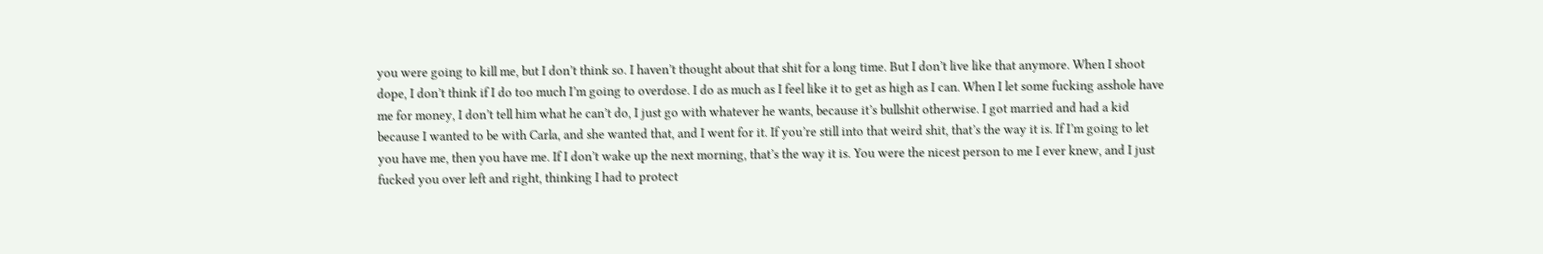you were going to kill me, but I don’t think so. I haven’t thought about that shit for a long time. But I don’t live like that anymore. When I shoot dope, I don’t think if I do too much I’m going to overdose. I do as much as I feel like it to get as high as I can. When I let some fucking asshole have me for money, I don’t tell him what he can’t do, I just go with whatever he wants, because it’s bullshit otherwise. I got married and had a kid because I wanted to be with Carla, and she wanted that, and I went for it. If you’re still into that weird shit, that’s the way it is. If I’m going to let you have me, then you have me. If I don’t wake up the next morning, that’s the way it is. You were the nicest person to me I ever knew, and I just fucked you over left and right, thinking I had to protect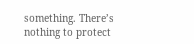something. There’s nothing to protect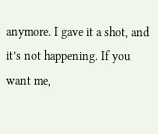anymore. I gave it a shot, and it’s not happening. If you want me,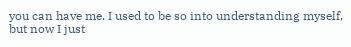you can have me. I used to be so into understanding myself, but now I just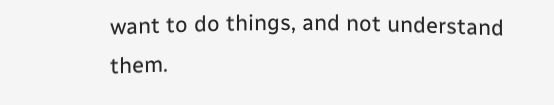want to do things, and not understand them.